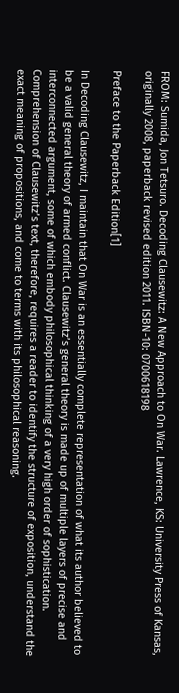FROM: Sumida, Jon Tetsuro. Decoding Clausewitz: A New Approach to On War. Lawrence, KS: University Press of Kansas, originally 2008, paperback revised edition 2011. ISBN-10: 0700618198

Preface to the Paperback Edition[1]

In Decoding Clausewitz, I maintain that On War is an essentially complete representation of what its author believed to be a valid general theory of armed conflict. Clausewitz’s general theory is made up of multiple layers of precise and interconnected argument, some of which embody philosophical thinking of a very high order of sophistication. Comprehension of Clausewitz’s text, therefore, requires a reader to identify the structure of exposition, understand the exact meaning of propositions, and come to terms with its philosophical reasoning.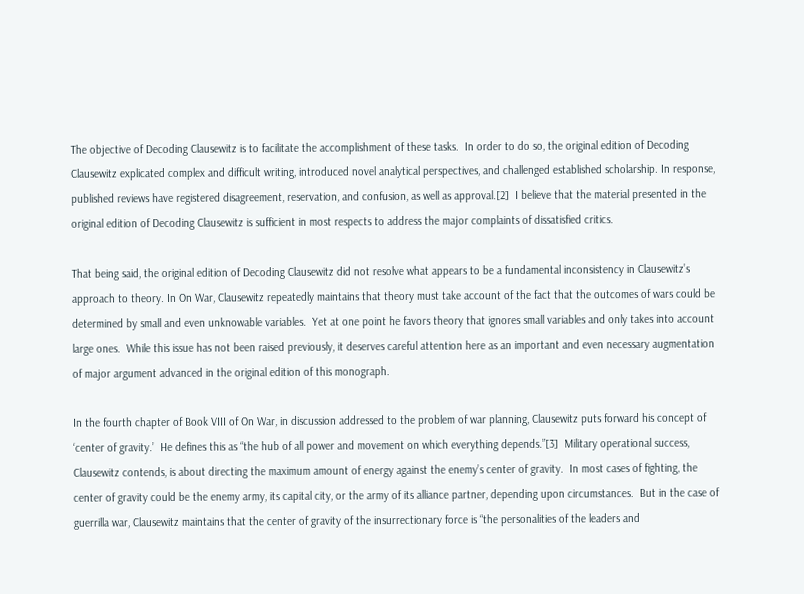The objective of Decoding Clausewitz is to facilitate the accomplishment of these tasks.  In order to do so, the original edition of Decoding Clausewitz explicated complex and difficult writing, introduced novel analytical perspectives, and challenged established scholarship. In response, published reviews have registered disagreement, reservation, and confusion, as well as approval.[2]  I believe that the material presented in the original edition of Decoding Clausewitz is sufficient in most respects to address the major complaints of dissatisfied critics.

That being said, the original edition of Decoding Clausewitz did not resolve what appears to be a fundamental inconsistency in Clausewitz’s approach to theory. In On War, Clausewitz repeatedly maintains that theory must take account of the fact that the outcomes of wars could be determined by small and even unknowable variables.  Yet at one point he favors theory that ignores small variables and only takes into account large ones.  While this issue has not been raised previously, it deserves careful attention here as an important and even necessary augmentation of major argument advanced in the original edition of this monograph.

In the fourth chapter of Book VIII of On War, in discussion addressed to the problem of war planning, Clausewitz puts forward his concept of ‘center of gravity.’  He defines this as “the hub of all power and movement on which everything depends.”[3]  Military operational success, Clausewitz contends, is about directing the maximum amount of energy against the enemy’s center of gravity.  In most cases of fighting, the center of gravity could be the enemy army, its capital city, or the army of its alliance partner, depending upon circumstances.  But in the case of guerrilla war, Clausewitz maintains that the center of gravity of the insurrectionary force is “the personalities of the leaders and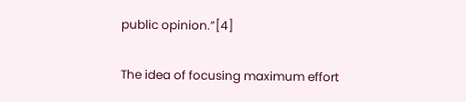public opinion.”[4]

The idea of focusing maximum effort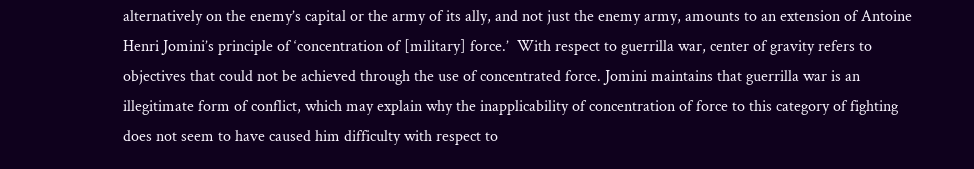alternatively on the enemy’s capital or the army of its ally, and not just the enemy army, amounts to an extension of Antoine Henri Jomini’s principle of ‘concentration of [military] force.’  With respect to guerrilla war, center of gravity refers to objectives that could not be achieved through the use of concentrated force. Jomini maintains that guerrilla war is an illegitimate form of conflict, which may explain why the inapplicability of concentration of force to this category of fighting does not seem to have caused him difficulty with respect to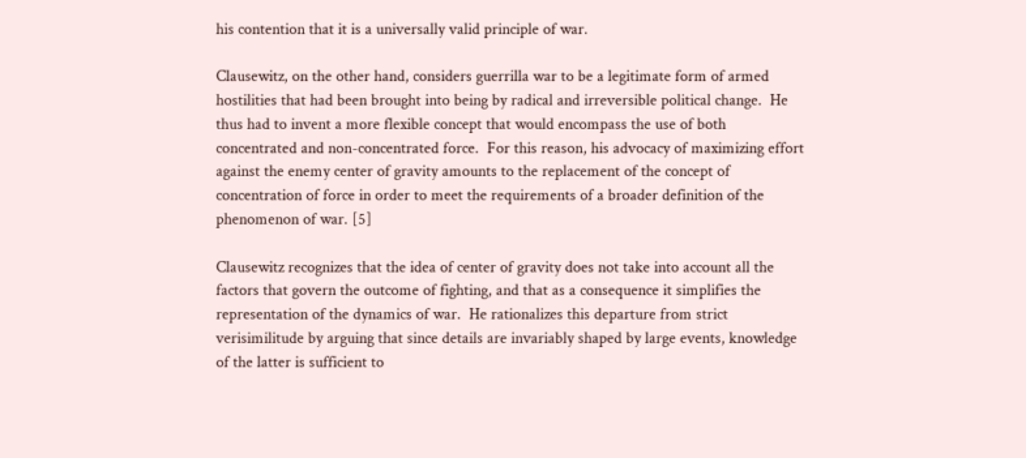his contention that it is a universally valid principle of war.

Clausewitz, on the other hand, considers guerrilla war to be a legitimate form of armed hostilities that had been brought into being by radical and irreversible political change.  He thus had to invent a more flexible concept that would encompass the use of both concentrated and non-concentrated force.  For this reason, his advocacy of maximizing effort against the enemy center of gravity amounts to the replacement of the concept of concentration of force in order to meet the requirements of a broader definition of the phenomenon of war. [5]

Clausewitz recognizes that the idea of center of gravity does not take into account all the factors that govern the outcome of fighting, and that as a consequence it simplifies the representation of the dynamics of war.  He rationalizes this departure from strict verisimilitude by arguing that since details are invariably shaped by large events, knowledge of the latter is sufficient to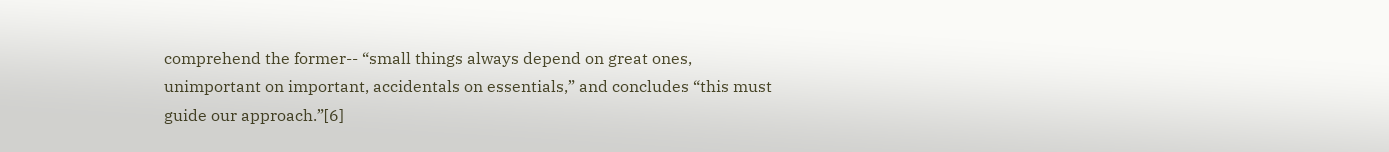comprehend the former-- “small things always depend on great ones, unimportant on important, accidentals on essentials,” and concludes “this must guide our approach.”[6]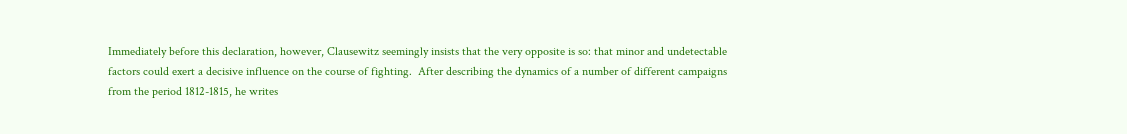Immediately before this declaration, however, Clausewitz seemingly insists that the very opposite is so: that minor and undetectable factors could exert a decisive influence on the course of fighting.  After describing the dynamics of a number of different campaigns from the period 1812-1815, he writes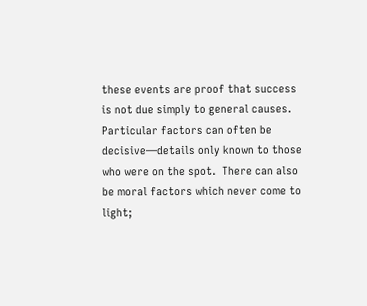these events are proof that success is not due simply to general causes.  Particular factors can often be decisive—details only known to those who were on the spot.  There can also be moral factors which never come to light;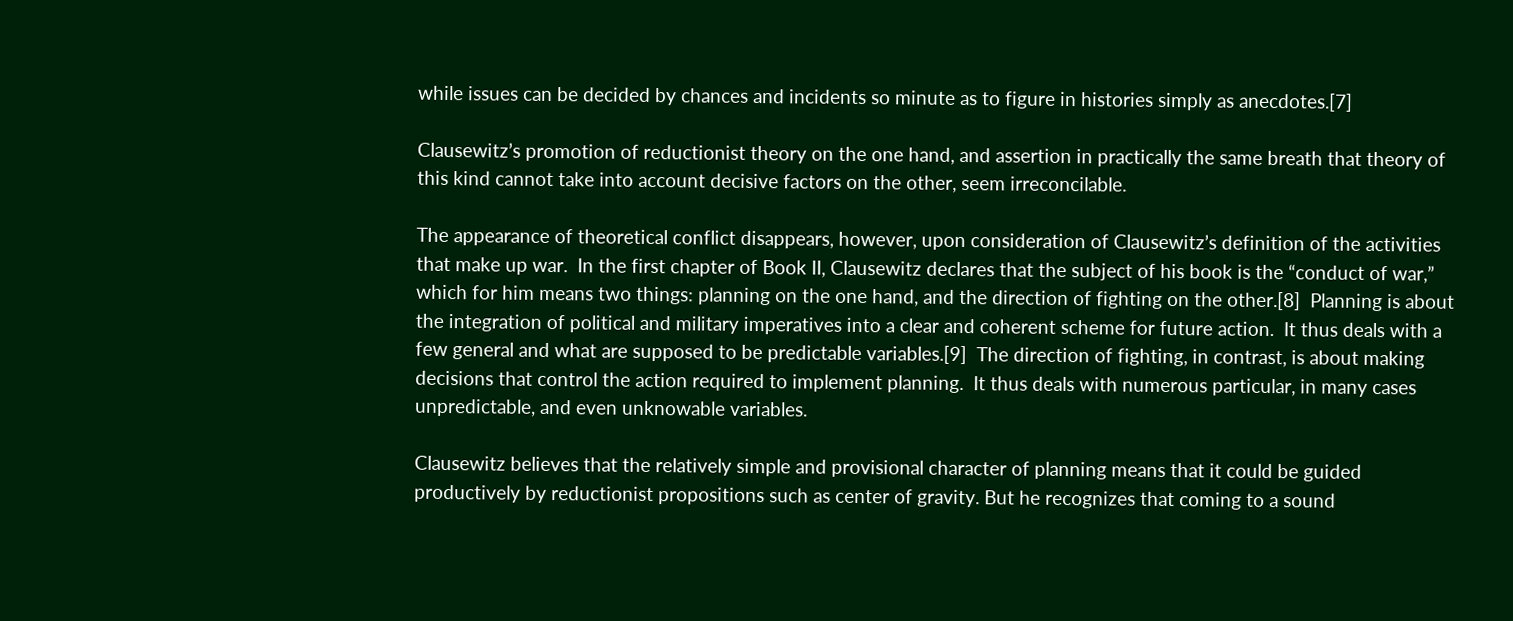while issues can be decided by chances and incidents so minute as to figure in histories simply as anecdotes.[7]

Clausewitz’s promotion of reductionist theory on the one hand, and assertion in practically the same breath that theory of this kind cannot take into account decisive factors on the other, seem irreconcilable.

The appearance of theoretical conflict disappears, however, upon consideration of Clausewitz’s definition of the activities that make up war.  In the first chapter of Book II, Clausewitz declares that the subject of his book is the “conduct of war,” which for him means two things: planning on the one hand, and the direction of fighting on the other.[8]  Planning is about the integration of political and military imperatives into a clear and coherent scheme for future action.  It thus deals with a few general and what are supposed to be predictable variables.[9]  The direction of fighting, in contrast, is about making decisions that control the action required to implement planning.  It thus deals with numerous particular, in many cases unpredictable, and even unknowable variables.

Clausewitz believes that the relatively simple and provisional character of planning means that it could be guided productively by reductionist propositions such as center of gravity. But he recognizes that coming to a sound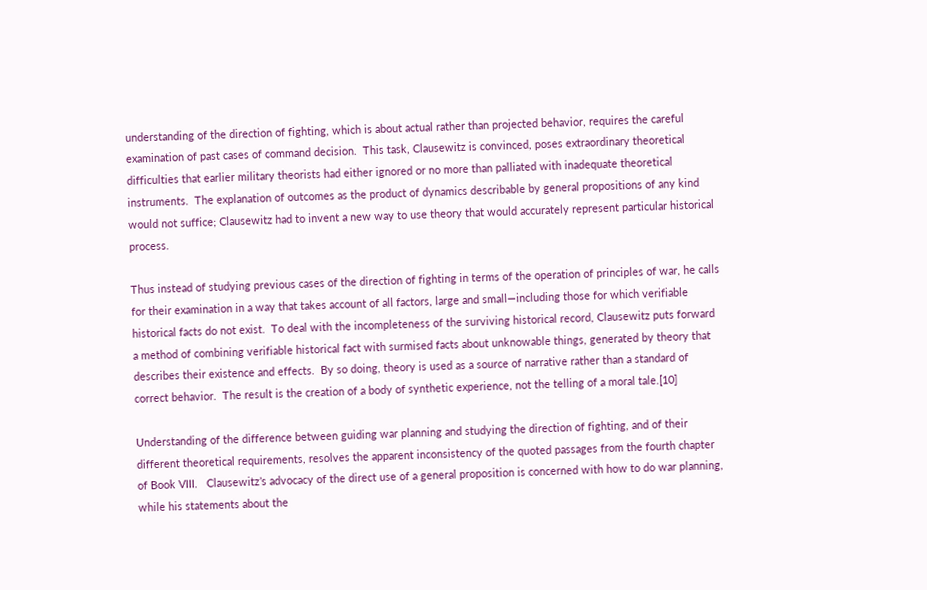understanding of the direction of fighting, which is about actual rather than projected behavior, requires the careful examination of past cases of command decision.  This task, Clausewitz is convinced, poses extraordinary theoretical difficulties that earlier military theorists had either ignored or no more than palliated with inadequate theoretical instruments.  The explanation of outcomes as the product of dynamics describable by general propositions of any kind would not suffice; Clausewitz had to invent a new way to use theory that would accurately represent particular historical process.

Thus instead of studying previous cases of the direction of fighting in terms of the operation of principles of war, he calls for their examination in a way that takes account of all factors, large and small—including those for which verifiable historical facts do not exist.  To deal with the incompleteness of the surviving historical record, Clausewitz puts forward a method of combining verifiable historical fact with surmised facts about unknowable things, generated by theory that describes their existence and effects.  By so doing, theory is used as a source of narrative rather than a standard of correct behavior.  The result is the creation of a body of synthetic experience, not the telling of a moral tale.[10]

Understanding of the difference between guiding war planning and studying the direction of fighting, and of their different theoretical requirements, resolves the apparent inconsistency of the quoted passages from the fourth chapter of Book VIII.   Clausewitz’s advocacy of the direct use of a general proposition is concerned with how to do war planning, while his statements about the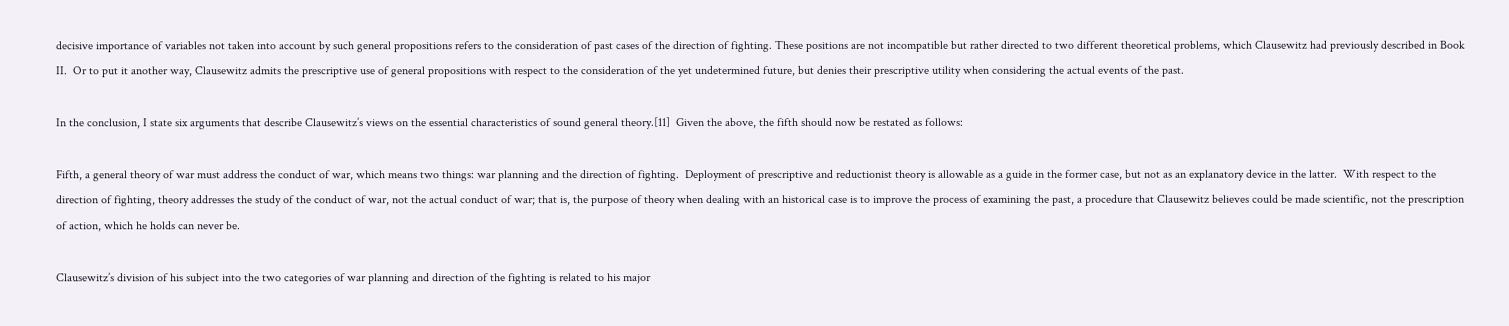decisive importance of variables not taken into account by such general propositions refers to the consideration of past cases of the direction of fighting. These positions are not incompatible but rather directed to two different theoretical problems, which Clausewitz had previously described in Book II.  Or to put it another way, Clausewitz admits the prescriptive use of general propositions with respect to the consideration of the yet undetermined future, but denies their prescriptive utility when considering the actual events of the past.

In the conclusion, I state six arguments that describe Clausewitz’s views on the essential characteristics of sound general theory.[11]  Given the above, the fifth should now be restated as follows:

Fifth, a general theory of war must address the conduct of war, which means two things: war planning and the direction of fighting.  Deployment of prescriptive and reductionist theory is allowable as a guide in the former case, but not as an explanatory device in the latter.  With respect to the direction of fighting, theory addresses the study of the conduct of war, not the actual conduct of war; that is, the purpose of theory when dealing with an historical case is to improve the process of examining the past, a procedure that Clausewitz believes could be made scientific, not the prescription of action, which he holds can never be.

Clausewitz’s division of his subject into the two categories of war planning and direction of the fighting is related to his major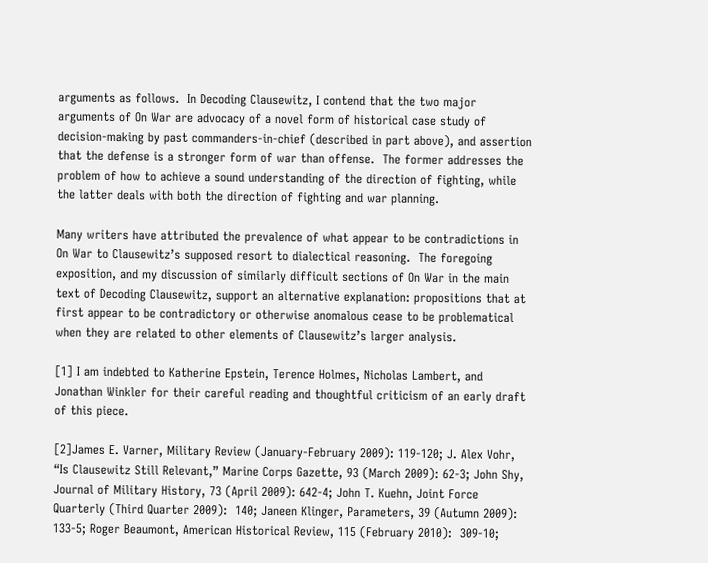arguments as follows.  In Decoding Clausewitz, I contend that the two major arguments of On War are advocacy of a novel form of historical case study of decision-making by past commanders-in-chief (described in part above), and assertion that the defense is a stronger form of war than offense.  The former addresses the problem of how to achieve a sound understanding of the direction of fighting, while the latter deals with both the direction of fighting and war planning.

Many writers have attributed the prevalence of what appear to be contradictions in On War to Clausewitz’s supposed resort to dialectical reasoning.  The foregoing exposition, and my discussion of similarly difficult sections of On War in the main text of Decoding Clausewitz, support an alternative explanation: propositions that at first appear to be contradictory or otherwise anomalous cease to be problematical when they are related to other elements of Clausewitz’s larger analysis.

[1] I am indebted to Katherine Epstein, Terence Holmes, Nicholas Lambert, and Jonathan Winkler for their careful reading and thoughtful criticism of an early draft of this piece.

[2]James E. Varner, Military Review (January-February 2009): 119-120; J. Alex Vohr, “Is Clausewitz Still Relevant,” Marine Corps Gazette, 93 (March 2009): 62-3; John Shy, Journal of Military History, 73 (April 2009): 642-4; John T. Kuehn, Joint Force Quarterly (Third Quarter 2009):  140; Janeen Klinger, Parameters, 39 (Autumn 2009): 133-5; Roger Beaumont, American Historical Review, 115 (February 2010):  309-10;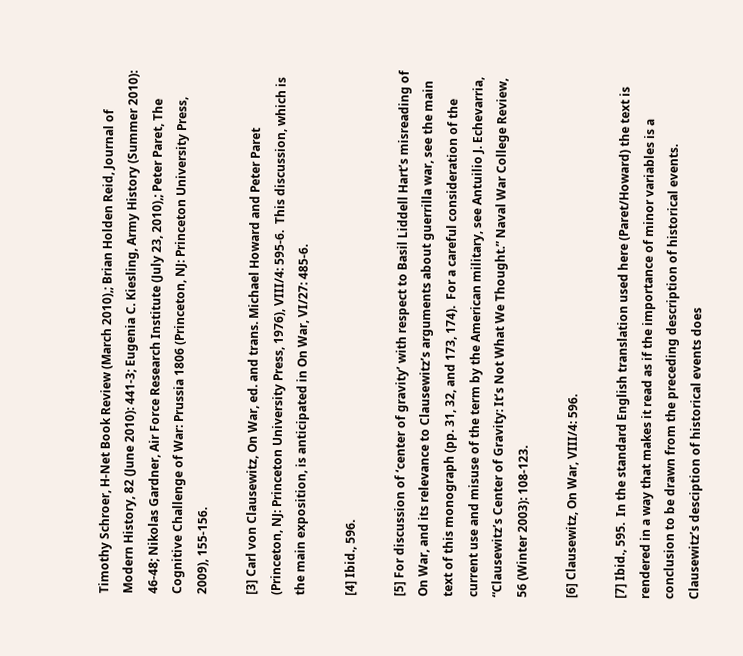Timothy Schroer, H-Net Book Review (March 2010),; Brian Holden Reid, Journal of Modern History, 82 (June 2010): 441-3; Eugenia C. Kiesling, Army History (Summer 2010): 46-48; Nikolas Gardner, Air Force Research Institute (July 23, 2010),; Peter Paret, The Cognitive Challenge of War: Prussia 1806 (Princeton, NJ: Princeton University Press, 2009), 155-156.

[3] Carl von Clausewitz, On War, ed. and trans. Michael Howard and Peter Paret (Princeton, NJ: Princeton University Press, 1976), VIII/4: 595-6.  This discussion, which is the main exposition, is anticipated in On War, VI/27: 485-6.

[4] Ibid., 596.

[5] For discussion of ‘center of gravity’ with respect to Basil Liddell Hart’s misreading of On War, and its relevance to Clausewitz’s arguments about guerrilla war, see the main text of this monograph (pp. 31, 32, and 173, 174).  For a careful consideration of the current use and misuse of the term by the American military, see Antuilio J. Echevarria, “Clausewitz’s Center of Gravity: It’s Not What We Thought.” Naval War College Review, 56 (Winter 2003): 108-123.

[6] Clausewitz, On War, VIII/4: 596.

[7] Ibid., 595.  In the standard English translation used here (Paret/Howard) the text is rendered in a way that makes it read as if the importance of minor variables is a conclusion to be drawn from the preceding description of historical events.  Clausewitz’s desciption of historical events does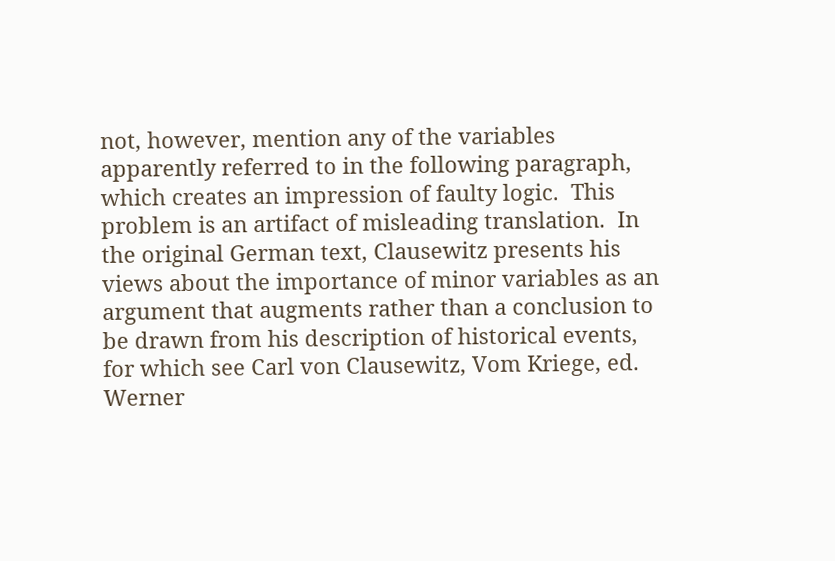not, however, mention any of the variables apparently referred to in the following paragraph, which creates an impression of faulty logic.  This problem is an artifact of misleading translation.  In the original German text, Clausewitz presents his views about the importance of minor variables as an argument that augments rather than a conclusion to be drawn from his description of historical events,  for which see Carl von Clausewitz, Vom Kriege, ed. Werner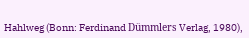Hahlweg (Bonn: Ferdinand Dümmlers Verlag, 1980),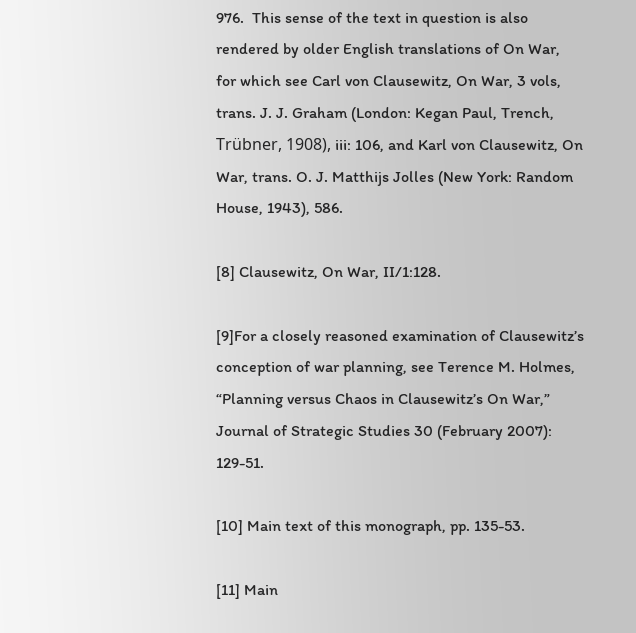976.  This sense of the text in question is also rendered by older English translations of On War,  for which see Carl von Clausewitz, On War, 3 vols, trans. J. J. Graham (London: Kegan Paul, Trench, Trübner, 1908), iii: 106, and Karl von Clausewitz, On War, trans. O. J. Matthijs Jolles (New York: Random House, 1943), 586.

[8] Clausewitz, On War, II/1:128.

[9]For a closely reasoned examination of Clausewitz’s conception of war planning, see Terence M. Holmes, “Planning versus Chaos in Clausewitz’s On War,” Journal of Strategic Studies 30 (February 2007): 129-51.

[10] Main text of this monograph, pp. 135-53.

[11] Main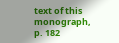text of this monograph, p. 182